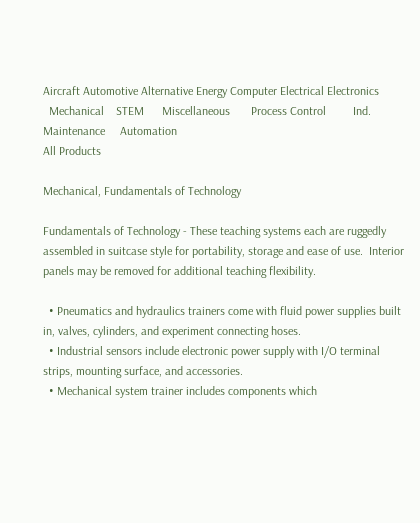Aircraft Automotive Alternative Energy Computer Electrical Electronics
  Mechanical    STEM      Miscellaneous       Process Control         Ind. Maintenance     Automation
All Products

Mechanical, Fundamentals of Technology

Fundamentals of Technology - These teaching systems each are ruggedly assembled in suitcase style for portability, storage and ease of use.  Interior panels may be removed for additional teaching flexibility.

  • Pneumatics and hydraulics trainers come with fluid power supplies built in, valves, cylinders, and experiment connecting hoses.
  • Industrial sensors include electronic power supply with I/O terminal strips, mounting surface, and accessories.
  • Mechanical system trainer includes components which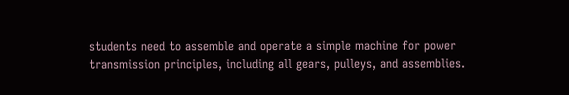students need to assemble and operate a simple machine for power transmission principles, including all gears, pulleys, and assemblies.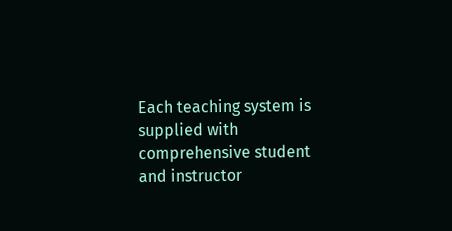Each teaching system is supplied with comprehensive student and instructor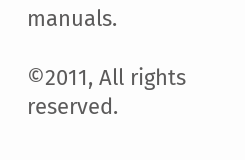manuals.

©2011, All rights reserved.